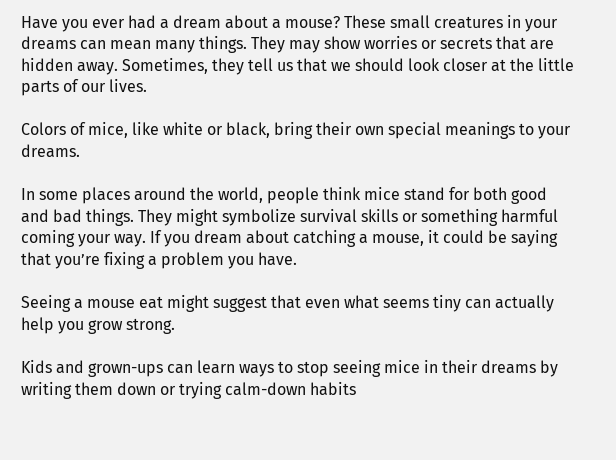Have you ever had a dream about a mouse? These small creatures in your dreams can mean many things. They may show worries or secrets that are hidden away. Sometimes, they tell us that we should look closer at the little parts of our lives.

Colors of mice, like white or black, bring their own special meanings to your dreams.

In some places around the world, people think mice stand for both good and bad things. They might symbolize survival skills or something harmful coming your way. If you dream about catching a mouse, it could be saying that you’re fixing a problem you have.

Seeing a mouse eat might suggest that even what seems tiny can actually help you grow strong.

Kids and grown-ups can learn ways to stop seeing mice in their dreams by writing them down or trying calm-down habits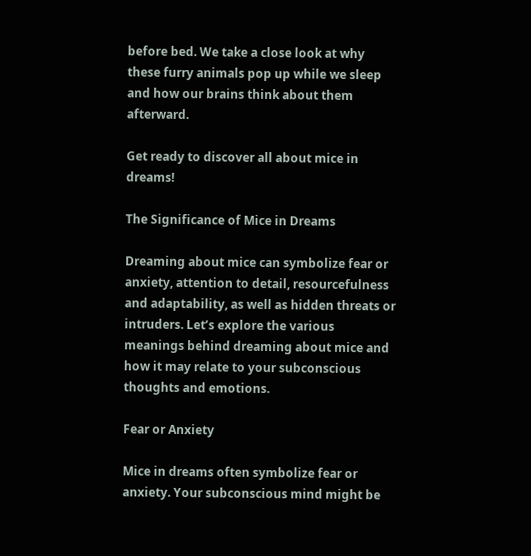before bed. We take a close look at why these furry animals pop up while we sleep and how our brains think about them afterward.

Get ready to discover all about mice in dreams!

The Significance of Mice in Dreams

Dreaming about mice can symbolize fear or anxiety, attention to detail, resourcefulness and adaptability, as well as hidden threats or intruders. Let’s explore the various meanings behind dreaming about mice and how it may relate to your subconscious thoughts and emotions.

Fear or Anxiety

Mice in dreams often symbolize fear or anxiety. Your subconscious mind might be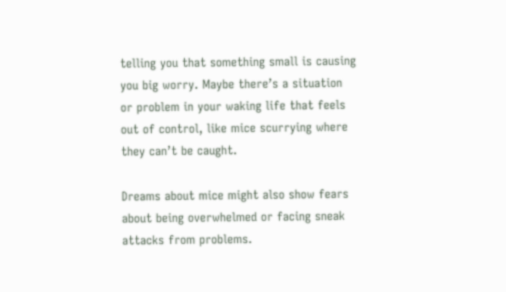telling you that something small is causing you big worry. Maybe there’s a situation or problem in your waking life that feels out of control, like mice scurrying where they can’t be caught.

Dreams about mice might also show fears about being overwhelmed or facing sneak attacks from problems.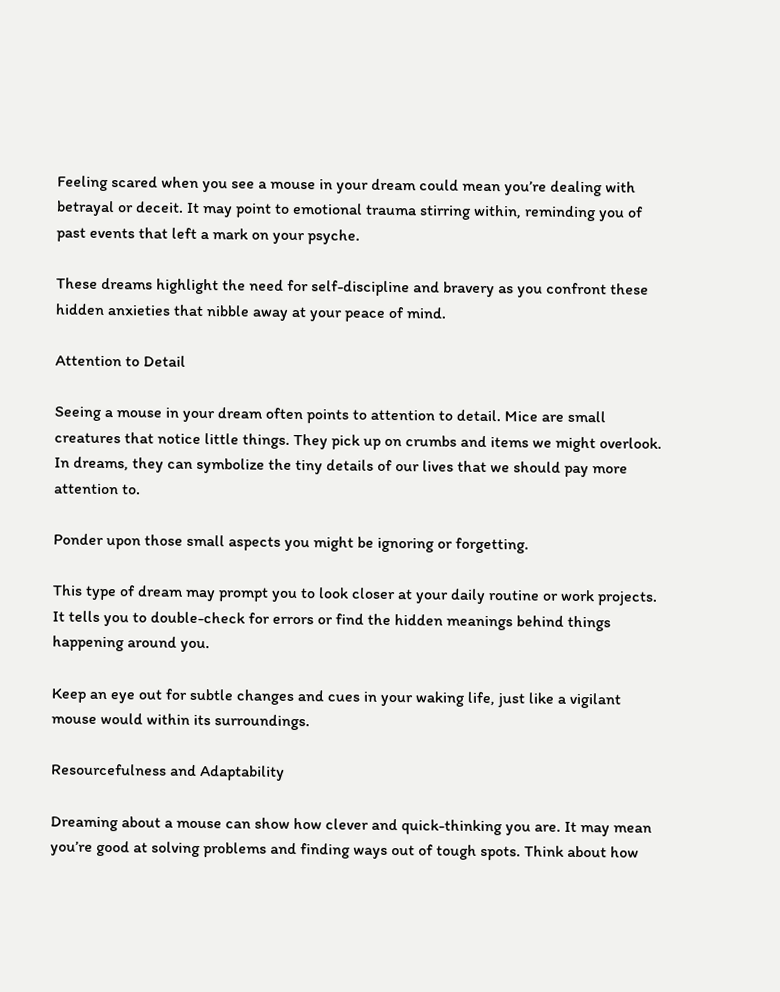Feeling scared when you see a mouse in your dream could mean you’re dealing with betrayal or deceit. It may point to emotional trauma stirring within, reminding you of past events that left a mark on your psyche.

These dreams highlight the need for self-discipline and bravery as you confront these hidden anxieties that nibble away at your peace of mind.

Attention to Detail

Seeing a mouse in your dream often points to attention to detail. Mice are small creatures that notice little things. They pick up on crumbs and items we might overlook. In dreams, they can symbolize the tiny details of our lives that we should pay more attention to.

Ponder upon those small aspects you might be ignoring or forgetting.

This type of dream may prompt you to look closer at your daily routine or work projects. It tells you to double-check for errors or find the hidden meanings behind things happening around you.

Keep an eye out for subtle changes and cues in your waking life, just like a vigilant mouse would within its surroundings.

Resourcefulness and Adaptability

Dreaming about a mouse can show how clever and quick-thinking you are. It may mean you’re good at solving problems and finding ways out of tough spots. Think about how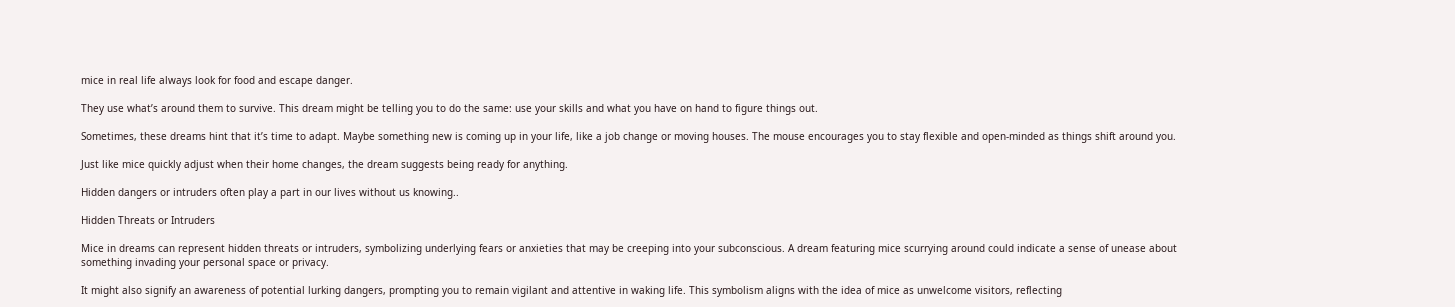mice in real life always look for food and escape danger.

They use what’s around them to survive. This dream might be telling you to do the same: use your skills and what you have on hand to figure things out.

Sometimes, these dreams hint that it’s time to adapt. Maybe something new is coming up in your life, like a job change or moving houses. The mouse encourages you to stay flexible and open-minded as things shift around you.

Just like mice quickly adjust when their home changes, the dream suggests being ready for anything.

Hidden dangers or intruders often play a part in our lives without us knowing..

Hidden Threats or Intruders

Mice in dreams can represent hidden threats or intruders, symbolizing underlying fears or anxieties that may be creeping into your subconscious. A dream featuring mice scurrying around could indicate a sense of unease about something invading your personal space or privacy.

It might also signify an awareness of potential lurking dangers, prompting you to remain vigilant and attentive in waking life. This symbolism aligns with the idea of mice as unwelcome visitors, reflecting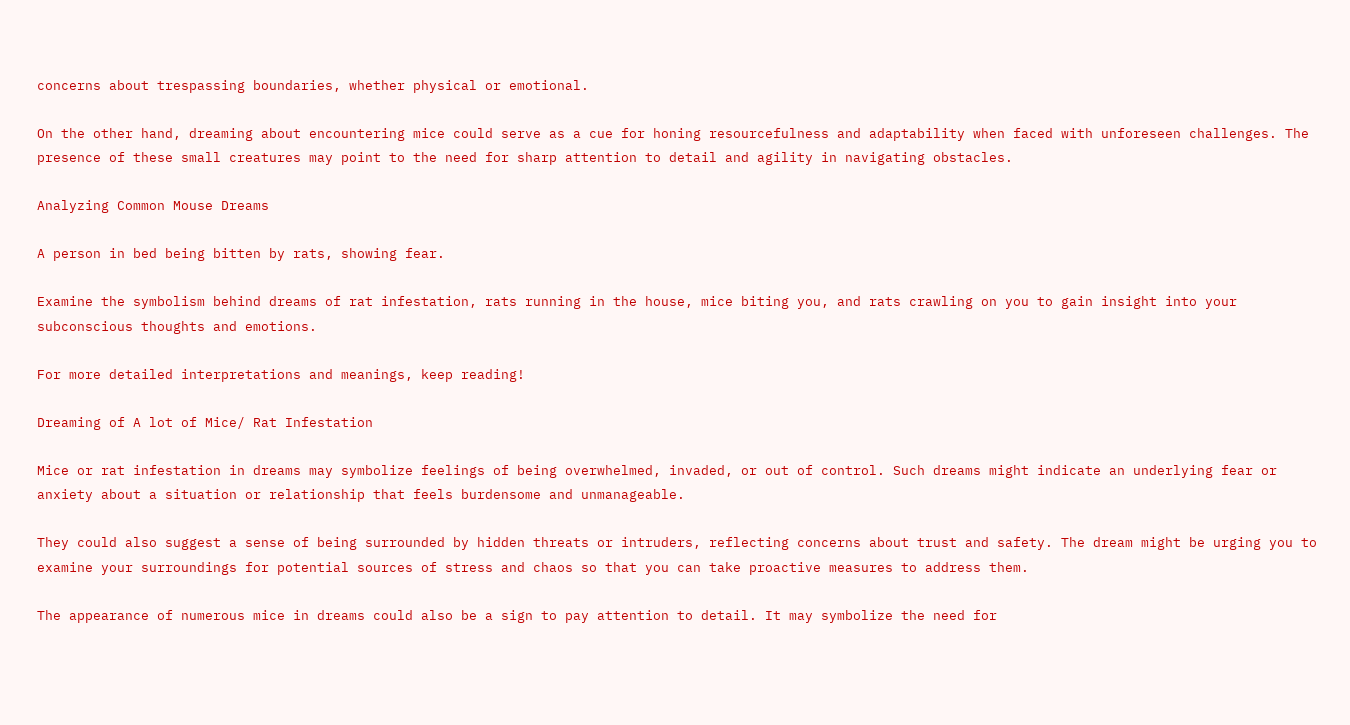concerns about trespassing boundaries, whether physical or emotional.

On the other hand, dreaming about encountering mice could serve as a cue for honing resourcefulness and adaptability when faced with unforeseen challenges. The presence of these small creatures may point to the need for sharp attention to detail and agility in navigating obstacles.

Analyzing Common Mouse Dreams

A person in bed being bitten by rats, showing fear.

Examine the symbolism behind dreams of rat infestation, rats running in the house, mice biting you, and rats crawling on you to gain insight into your subconscious thoughts and emotions.

For more detailed interpretations and meanings, keep reading!

Dreaming of A lot of Mice/ Rat Infestation

Mice or rat infestation in dreams may symbolize feelings of being overwhelmed, invaded, or out of control. Such dreams might indicate an underlying fear or anxiety about a situation or relationship that feels burdensome and unmanageable.

They could also suggest a sense of being surrounded by hidden threats or intruders, reflecting concerns about trust and safety. The dream might be urging you to examine your surroundings for potential sources of stress and chaos so that you can take proactive measures to address them.

The appearance of numerous mice in dreams could also be a sign to pay attention to detail. It may symbolize the need for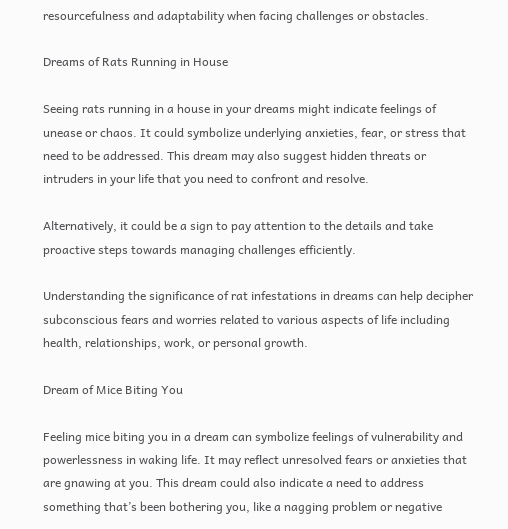resourcefulness and adaptability when facing challenges or obstacles.

Dreams of Rats Running in House

Seeing rats running in a house in your dreams might indicate feelings of unease or chaos. It could symbolize underlying anxieties, fear, or stress that need to be addressed. This dream may also suggest hidden threats or intruders in your life that you need to confront and resolve.

Alternatively, it could be a sign to pay attention to the details and take proactive steps towards managing challenges efficiently.

Understanding the significance of rat infestations in dreams can help decipher subconscious fears and worries related to various aspects of life including health, relationships, work, or personal growth.

Dream of Mice Biting You

Feeling mice biting you in a dream can symbolize feelings of vulnerability and powerlessness in waking life. It may reflect unresolved fears or anxieties that are gnawing at you. This dream could also indicate a need to address something that’s been bothering you, like a nagging problem or negative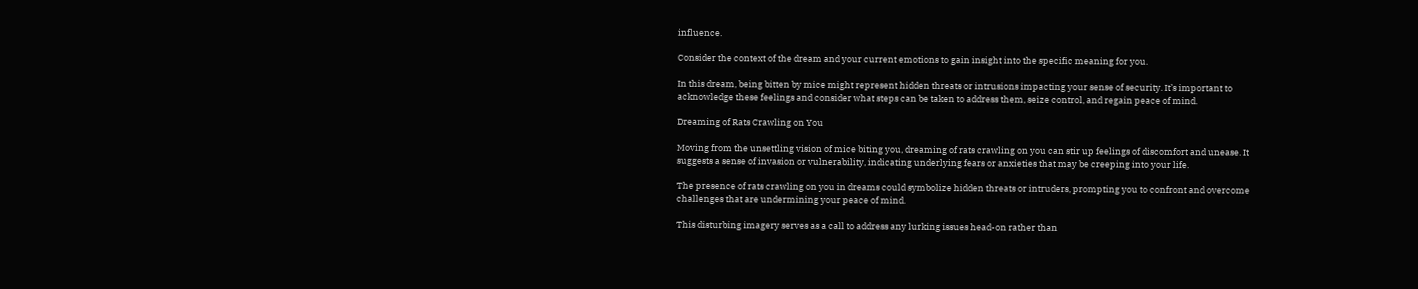influence.

Consider the context of the dream and your current emotions to gain insight into the specific meaning for you.

In this dream, being bitten by mice might represent hidden threats or intrusions impacting your sense of security. It’s important to acknowledge these feelings and consider what steps can be taken to address them, seize control, and regain peace of mind.

Dreaming of Rats Crawling on You

Moving from the unsettling vision of mice biting you, dreaming of rats crawling on you can stir up feelings of discomfort and unease. It suggests a sense of invasion or vulnerability, indicating underlying fears or anxieties that may be creeping into your life.

The presence of rats crawling on you in dreams could symbolize hidden threats or intruders, prompting you to confront and overcome challenges that are undermining your peace of mind.

This disturbing imagery serves as a call to address any lurking issues head-on rather than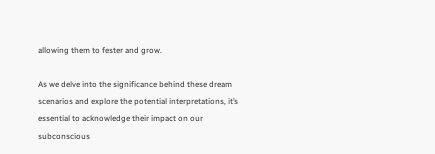allowing them to fester and grow.

As we delve into the significance behind these dream scenarios and explore the potential interpretations, it’s essential to acknowledge their impact on our subconscious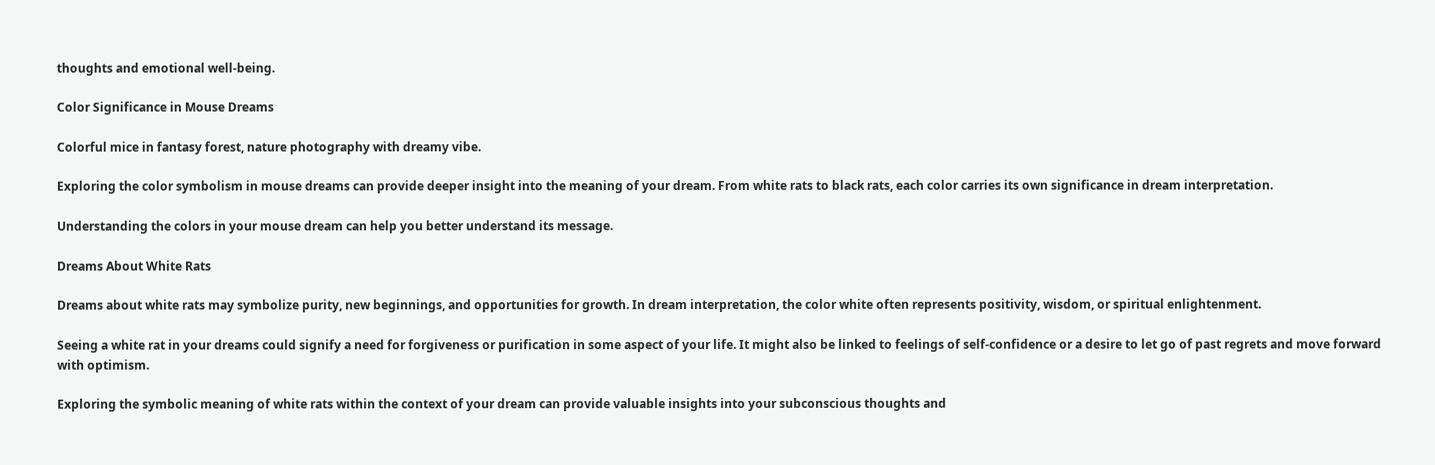thoughts and emotional well-being.

Color Significance in Mouse Dreams

Colorful mice in fantasy forest, nature photography with dreamy vibe.

Exploring the color symbolism in mouse dreams can provide deeper insight into the meaning of your dream. From white rats to black rats, each color carries its own significance in dream interpretation.

Understanding the colors in your mouse dream can help you better understand its message.

Dreams About White Rats

Dreams about white rats may symbolize purity, new beginnings, and opportunities for growth. In dream interpretation, the color white often represents positivity, wisdom, or spiritual enlightenment.

Seeing a white rat in your dreams could signify a need for forgiveness or purification in some aspect of your life. It might also be linked to feelings of self-confidence or a desire to let go of past regrets and move forward with optimism.

Exploring the symbolic meaning of white rats within the context of your dream can provide valuable insights into your subconscious thoughts and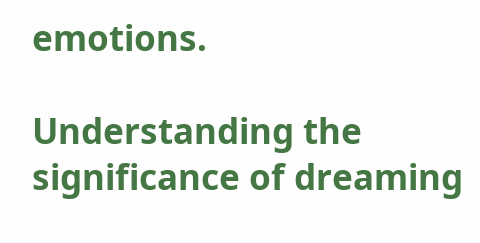emotions.

Understanding the significance of dreaming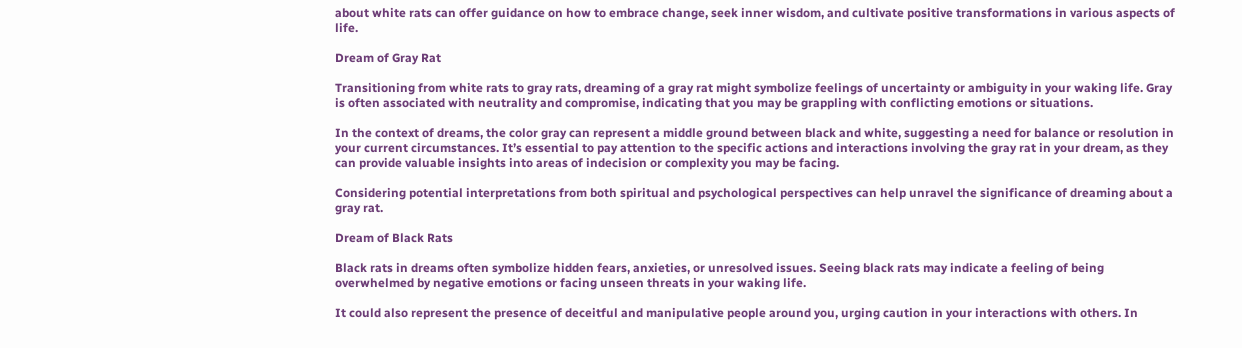about white rats can offer guidance on how to embrace change, seek inner wisdom, and cultivate positive transformations in various aspects of life.

Dream of Gray Rat

Transitioning from white rats to gray rats, dreaming of a gray rat might symbolize feelings of uncertainty or ambiguity in your waking life. Gray is often associated with neutrality and compromise, indicating that you may be grappling with conflicting emotions or situations.

In the context of dreams, the color gray can represent a middle ground between black and white, suggesting a need for balance or resolution in your current circumstances. It’s essential to pay attention to the specific actions and interactions involving the gray rat in your dream, as they can provide valuable insights into areas of indecision or complexity you may be facing.

Considering potential interpretations from both spiritual and psychological perspectives can help unravel the significance of dreaming about a gray rat.

Dream of Black Rats

Black rats in dreams often symbolize hidden fears, anxieties, or unresolved issues. Seeing black rats may indicate a feeling of being overwhelmed by negative emotions or facing unseen threats in your waking life.

It could also represent the presence of deceitful and manipulative people around you, urging caution in your interactions with others. In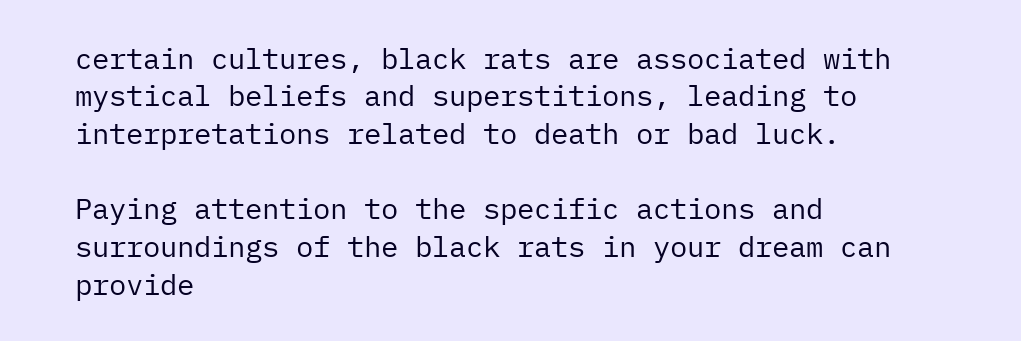certain cultures, black rats are associated with mystical beliefs and superstitions, leading to interpretations related to death or bad luck.

Paying attention to the specific actions and surroundings of the black rats in your dream can provide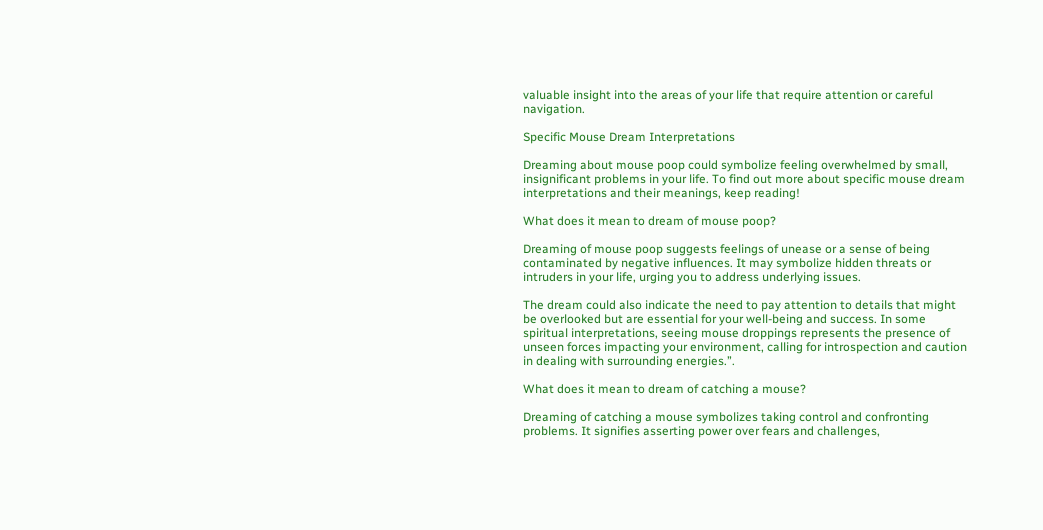valuable insight into the areas of your life that require attention or careful navigation.

Specific Mouse Dream Interpretations

Dreaming about mouse poop could symbolize feeling overwhelmed by small, insignificant problems in your life. To find out more about specific mouse dream interpretations and their meanings, keep reading!

What does it mean to dream of mouse poop?

Dreaming of mouse poop suggests feelings of unease or a sense of being contaminated by negative influences. It may symbolize hidden threats or intruders in your life, urging you to address underlying issues.

The dream could also indicate the need to pay attention to details that might be overlooked but are essential for your well-being and success. In some spiritual interpretations, seeing mouse droppings represents the presence of unseen forces impacting your environment, calling for introspection and caution in dealing with surrounding energies.”.

What does it mean to dream of catching a mouse?

Dreaming of catching a mouse symbolizes taking control and confronting problems. It signifies asserting power over fears and challenges,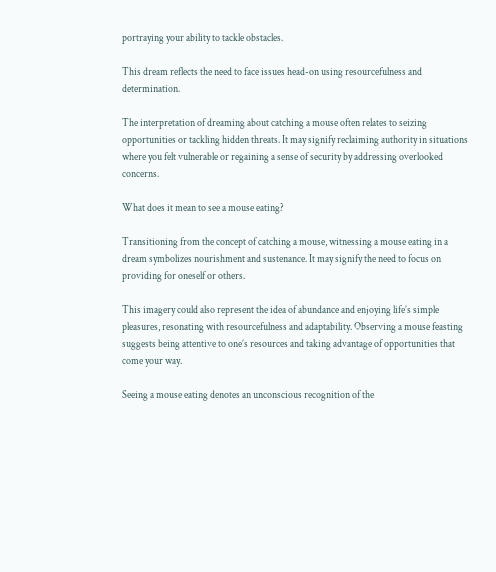portraying your ability to tackle obstacles.

This dream reflects the need to face issues head-on using resourcefulness and determination.

The interpretation of dreaming about catching a mouse often relates to seizing opportunities or tackling hidden threats. It may signify reclaiming authority in situations where you felt vulnerable or regaining a sense of security by addressing overlooked concerns.

What does it mean to see a mouse eating?

Transitioning from the concept of catching a mouse, witnessing a mouse eating in a dream symbolizes nourishment and sustenance. It may signify the need to focus on providing for oneself or others.

This imagery could also represent the idea of abundance and enjoying life’s simple pleasures, resonating with resourcefulness and adaptability. Observing a mouse feasting suggests being attentive to one’s resources and taking advantage of opportunities that come your way.

Seeing a mouse eating denotes an unconscious recognition of the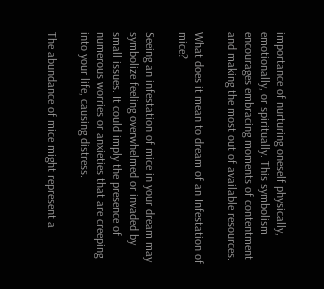importance of nurturing oneself physically, emotionally, or spiritually. This symbolism encourages embracing moments of contentment and making the most out of available resources.

What does it mean to dream of an Infestation of mice?

Seeing an infestation of mice in your dream may symbolize feeling overwhelmed or invaded by small issues. It could imply the presence of numerous worries or anxieties that are creeping into your life, causing distress.

The abundance of mice might represent a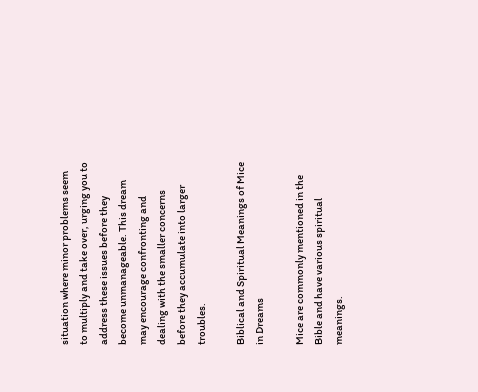situation where minor problems seem to multiply and take over, urging you to address these issues before they become unmanageable. This dream may encourage confronting and dealing with the smaller concerns before they accumulate into larger troubles.

Biblical and Spiritual Meanings of Mice in Dreams

Mice are commonly mentioned in the Bible and have various spiritual meanings.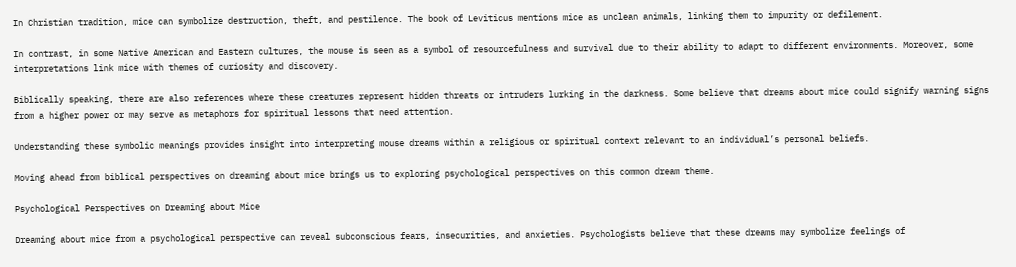In Christian tradition, mice can symbolize destruction, theft, and pestilence. The book of Leviticus mentions mice as unclean animals, linking them to impurity or defilement.

In contrast, in some Native American and Eastern cultures, the mouse is seen as a symbol of resourcefulness and survival due to their ability to adapt to different environments. Moreover, some interpretations link mice with themes of curiosity and discovery.

Biblically speaking, there are also references where these creatures represent hidden threats or intruders lurking in the darkness. Some believe that dreams about mice could signify warning signs from a higher power or may serve as metaphors for spiritual lessons that need attention.

Understanding these symbolic meanings provides insight into interpreting mouse dreams within a religious or spiritual context relevant to an individual’s personal beliefs.

Moving ahead from biblical perspectives on dreaming about mice brings us to exploring psychological perspectives on this common dream theme.

Psychological Perspectives on Dreaming about Mice

Dreaming about mice from a psychological perspective can reveal subconscious fears, insecurities, and anxieties. Psychologists believe that these dreams may symbolize feelings of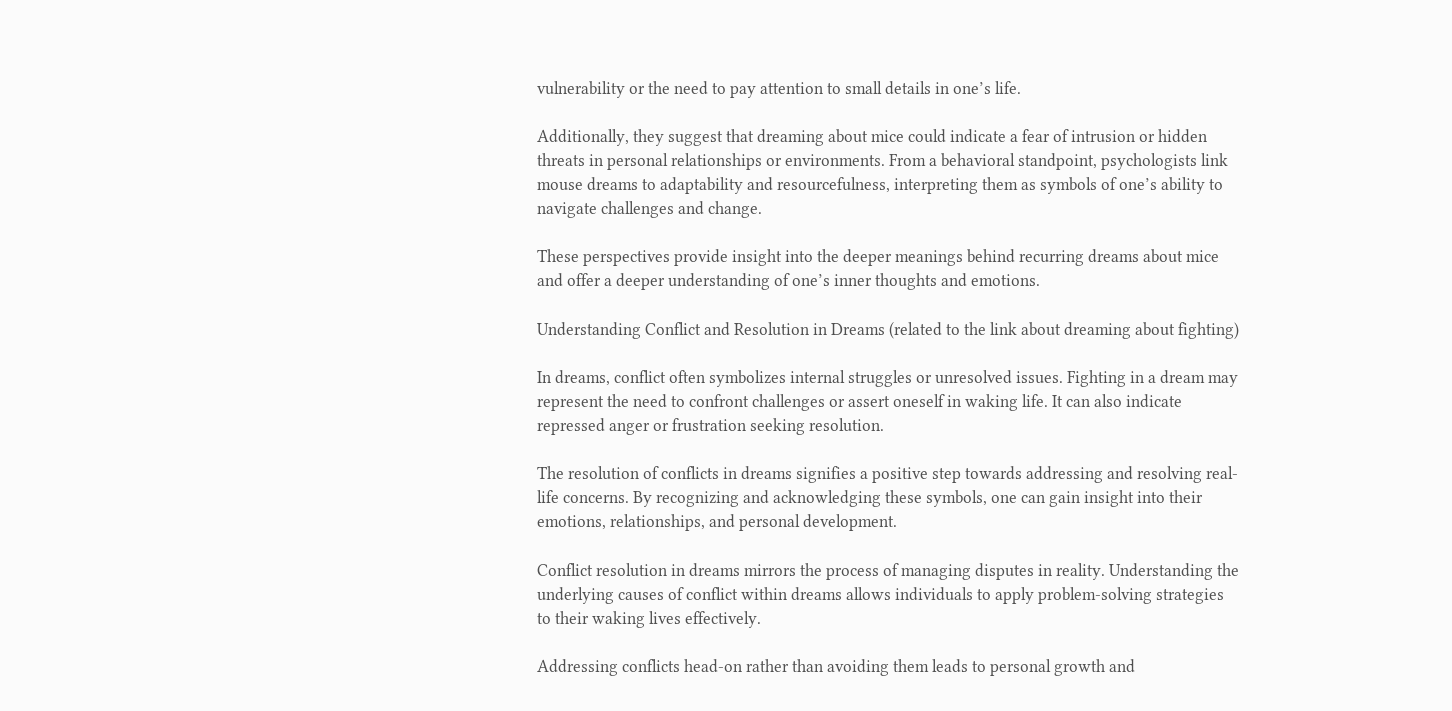vulnerability or the need to pay attention to small details in one’s life.

Additionally, they suggest that dreaming about mice could indicate a fear of intrusion or hidden threats in personal relationships or environments. From a behavioral standpoint, psychologists link mouse dreams to adaptability and resourcefulness, interpreting them as symbols of one’s ability to navigate challenges and change.

These perspectives provide insight into the deeper meanings behind recurring dreams about mice and offer a deeper understanding of one’s inner thoughts and emotions.

Understanding Conflict and Resolution in Dreams (related to the link about dreaming about fighting)

In dreams, conflict often symbolizes internal struggles or unresolved issues. Fighting in a dream may represent the need to confront challenges or assert oneself in waking life. It can also indicate repressed anger or frustration seeking resolution.

The resolution of conflicts in dreams signifies a positive step towards addressing and resolving real-life concerns. By recognizing and acknowledging these symbols, one can gain insight into their emotions, relationships, and personal development.

Conflict resolution in dreams mirrors the process of managing disputes in reality. Understanding the underlying causes of conflict within dreams allows individuals to apply problem-solving strategies to their waking lives effectively.

Addressing conflicts head-on rather than avoiding them leads to personal growth and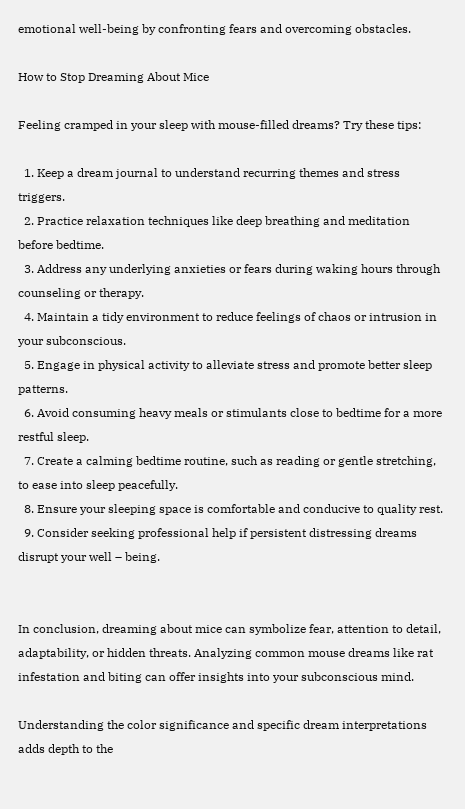emotional well-being by confronting fears and overcoming obstacles.

How to Stop Dreaming About Mice

Feeling cramped in your sleep with mouse-filled dreams? Try these tips:

  1. Keep a dream journal to understand recurring themes and stress triggers.
  2. Practice relaxation techniques like deep breathing and meditation before bedtime.
  3. Address any underlying anxieties or fears during waking hours through counseling or therapy.
  4. Maintain a tidy environment to reduce feelings of chaos or intrusion in your subconscious.
  5. Engage in physical activity to alleviate stress and promote better sleep patterns.
  6. Avoid consuming heavy meals or stimulants close to bedtime for a more restful sleep.
  7. Create a calming bedtime routine, such as reading or gentle stretching, to ease into sleep peacefully.
  8. Ensure your sleeping space is comfortable and conducive to quality rest.
  9. Consider seeking professional help if persistent distressing dreams disrupt your well – being.


In conclusion, dreaming about mice can symbolize fear, attention to detail, adaptability, or hidden threats. Analyzing common mouse dreams like rat infestation and biting can offer insights into your subconscious mind.

Understanding the color significance and specific dream interpretations adds depth to the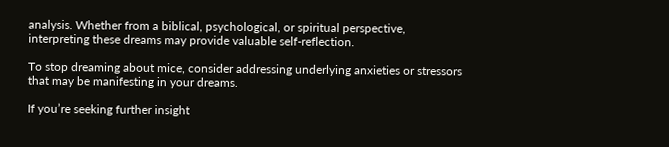analysis. Whether from a biblical, psychological, or spiritual perspective, interpreting these dreams may provide valuable self-reflection.

To stop dreaming about mice, consider addressing underlying anxieties or stressors that may be manifesting in your dreams.

If you’re seeking further insight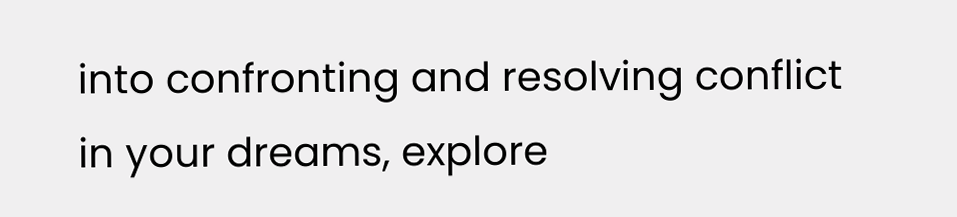into confronting and resolving conflict in your dreams, explore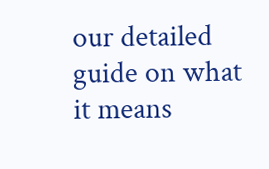our detailed guide on what it means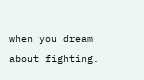when you dream about fighting.